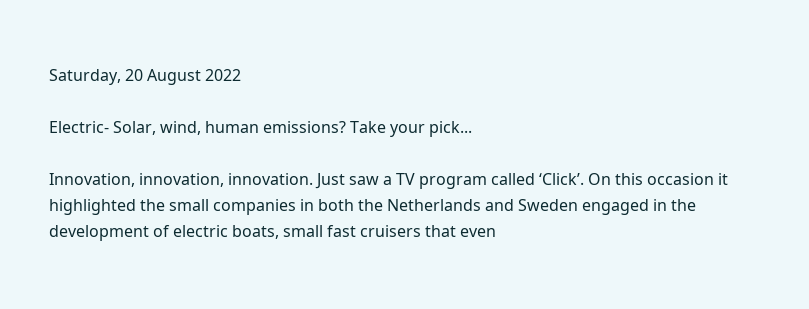Saturday, 20 August 2022

Electric- Solar, wind, human emissions? Take your pick...

Innovation, innovation, innovation. Just saw a TV program called ‘Click’. On this occasion it highlighted the small companies in both the Netherlands and Sweden engaged in the development of electric boats, small fast cruisers that even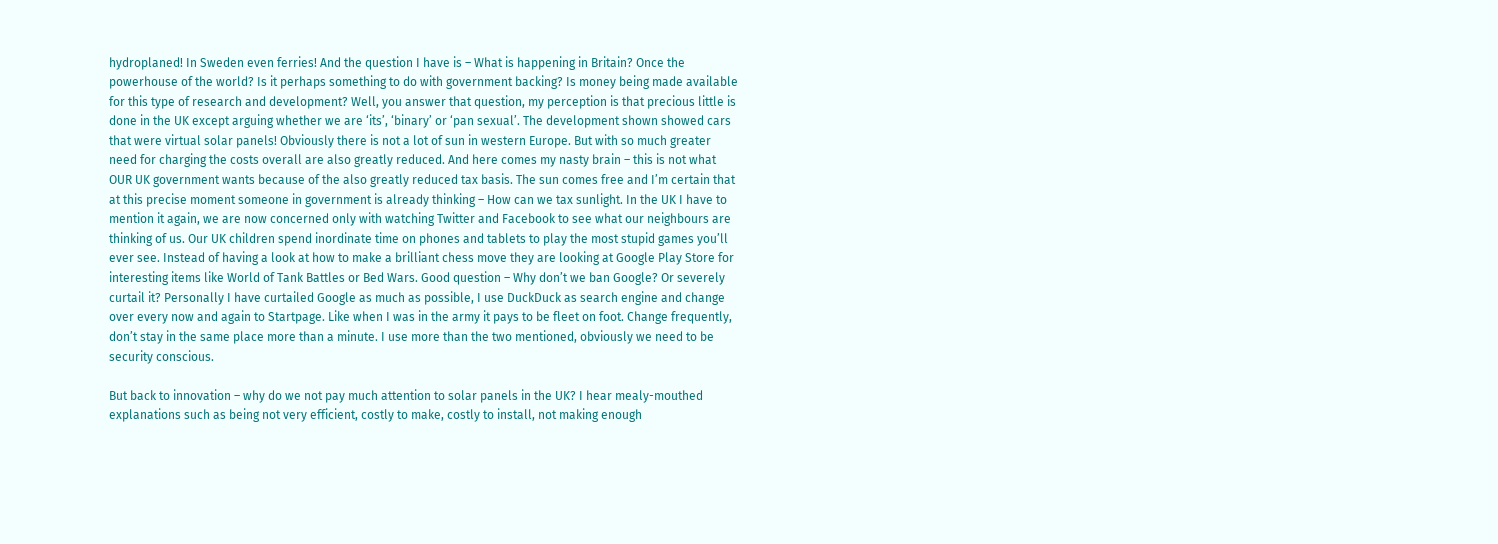hydroplaned! In Sweden even ferries! And the question I have is – What is happening in Britain? Once the powerhouse of the world? Is it perhaps something to do with government backing? Is money being made available for this type of research and development? Well, you answer that question, my perception is that precious little is done in the UK except arguing whether we are ‘its’, ‘binary’ or ‘pan sexual’. The development shown showed cars that were virtual solar panels! Obviously there is not a lot of sun in western Europe. But with so much greater need for charging the costs overall are also greatly reduced. And here comes my nasty brain – this is not what OUR UK government wants because of the also greatly reduced tax basis. The sun comes free and I’m certain that at this precise moment someone in government is already thinking – How can we tax sunlight. In the UK I have to mention it again, we are now concerned only with watching Twitter and Facebook to see what our neighbours are thinking of us. Our UK children spend inordinate time on phones and tablets to play the most stupid games you’ll ever see. Instead of having a look at how to make a brilliant chess move they are looking at Google Play Store for interesting items like World of Tank Battles or Bed Wars. Good question – Why don’t we ban Google? Or severely curtail it? Personally I have curtailed Google as much as possible, I use DuckDuck as search engine and change over every now and again to Startpage. Like when I was in the army it pays to be fleet on foot. Change frequently, don’t stay in the same place more than a minute. I use more than the two mentioned, obviously we need to be security conscious.

But back to innovation – why do we not pay much attention to solar panels in the UK? I hear mealy-mouthed explanations such as being not very efficient, costly to make, costly to install, not making enough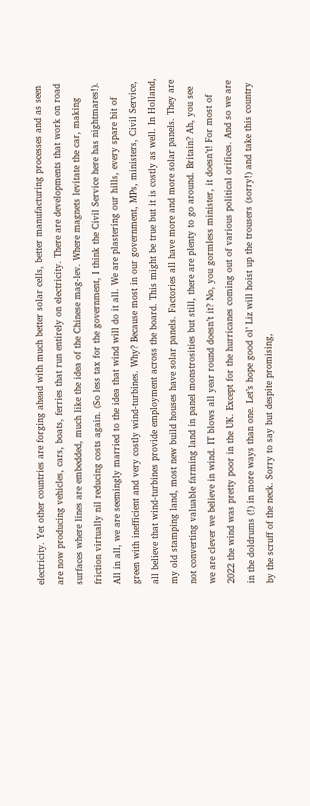electricity. Yet other countries are forging ahead with much better solar cells, better manufacturing processes and as seen are now producing vehicles, cars, boats, ferries that run entirely on electricity. There are developments that work on road surfaces where lines are embedded, much like the idea of the Chinese mag-lev. Where magnets levitate the car, making friction virtually nil reducing costs again. (So less tax for the government, I think the Civil Service here has nightmares!). All in all, we are seemingly married to the idea that wind will do it all. We are plastering our hills, every spare bit of green with inefficient and very costly wind-turbines. Why? Because most in our government, MPs, ministers, Civil Service, all believe that wind-turbines provide employment across the board. This might be true but it is costly as well. In Holland, my old stamping land, most new build houses have solar panels. Factories all have more and more solar panels. They are not converting valuable farming land in panel monstrosities but still, there are plenty to go around. Britain? Ah, you see we are clever we believe in wind. IT blows all year round doesn’t it? No, you gormless minister, it doesn’t! For most of 2022 the wind was pretty poor in the UK. Except for the hurricanes coming out of various political orifices. And so we are in the doldrums (!) in more ways than one. Let’s hope good ol’ Liz will hoist up the trousers (sorry!) and take this country by the scruff of the neck. Sorry to say but despite promising,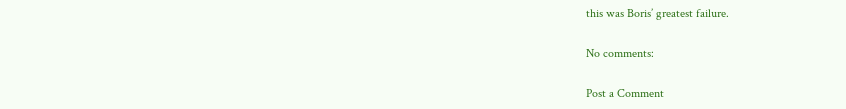this was Boris’ greatest failure.

No comments:

Post a Comment